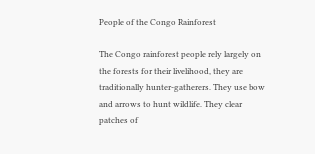People of the Congo Rainforest

The Congo rainforest people rely largely on the forests for their livelihood, they are traditionally hunter-gatherers. They use bow and arrows to hunt wildlife. They clear patches of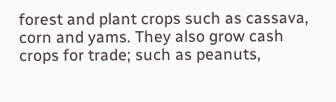forest and plant crops such as cassava, corn and yams. They also grow cash crops for trade; such as peanuts,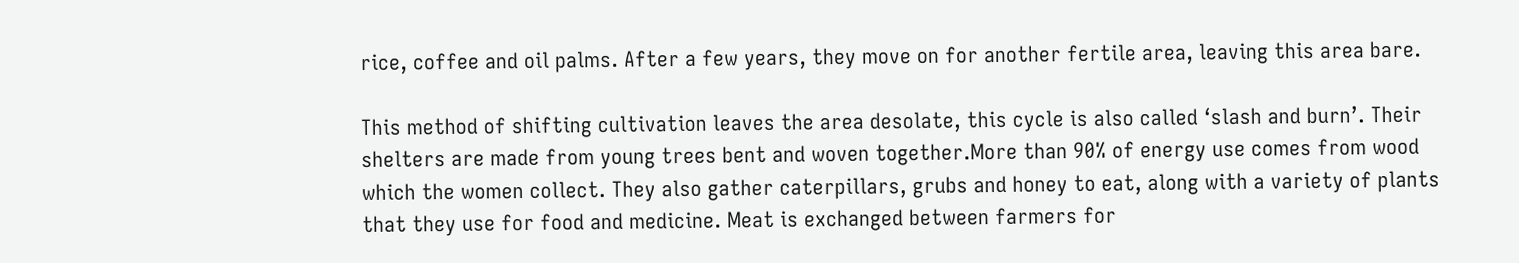rice, coffee and oil palms. After a few years, they move on for another fertile area, leaving this area bare.

This method of shifting cultivation leaves the area desolate, this cycle is also called ‘slash and burn’. Their shelters are made from young trees bent and woven together.More than 90% of energy use comes from wood which the women collect. They also gather caterpillars, grubs and honey to eat, along with a variety of plants that they use for food and medicine. Meat is exchanged between farmers for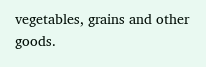vegetables, grains and other goods.